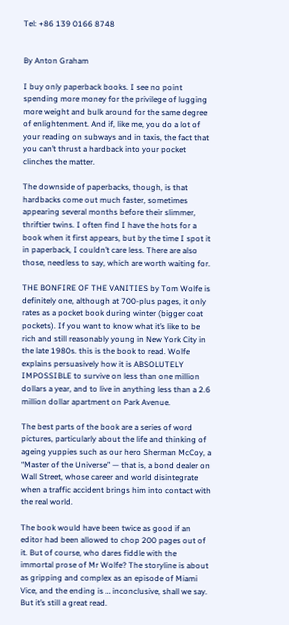Tel: +86 139 0166 8748


By Anton Graham

I buy only paperback books. I see no point spending more money for the privilege of lugging more weight and bulk around for the same degree of enlightenment. And if, like me, you do a lot of your reading on subways and in taxis, the fact that you can’t thrust a hardback into your pocket clinches the matter.

The downside of paperbacks, though, is that hardbacks come out much faster, sometimes appearing several months before their slimmer, thriftier twins. I often find I have the hots for a book when it first appears, but by the time I spot it in paperback, I couldn’t care less. There are also those, needless to say, which are worth waiting for.

THE BONFIRE OF THE VANITIES by Tom Wolfe is definitely one, although at 700-plus pages, it only rates as a pocket book during winter (bigger coat pockets). If you want to know what it’s like to be rich and still reasonably young in New York City in the late 1980s. this is the book to read. Wolfe explains persuasively how it is ABSOLUTELY IMPOSSIBLE to survive on less than one million dollars a year, and to live in anything less than a 2.6 million dollar apartment on Park Avenue.

The best parts of the book are a series of word pictures, particularly about the life and thinking of ageing yuppies such as our hero Sherman McCoy, a “Master of the Universe” — that is, a bond dealer on Wall Street, whose career and world disintegrate when a traffic accident brings him into contact with the real world.

The book would have been twice as good if an editor had been allowed to chop 200 pages out of it. But of course, who dares fiddle with the immortal prose of Mr Wolfe? The storyline is about as gripping and complex as an episode of Miami Vice, and the ending is … inconclusive, shall we say. But it’s still a great read.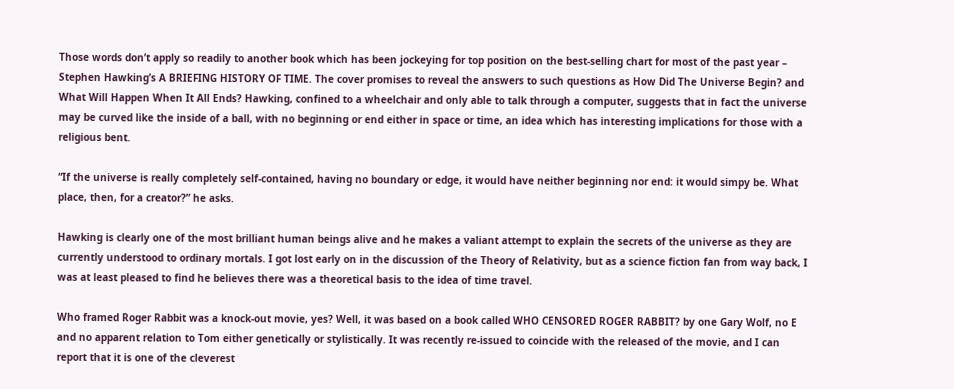Those words don’t apply so readily to another book which has been jockeying for top position on the best-selling chart for most of the past year – Stephen Hawking’s A BRIEFING HISTORY OF TIME. The cover promises to reveal the answers to such questions as How Did The Universe Begin? and What Will Happen When It All Ends? Hawking, confined to a wheelchair and only able to talk through a computer, suggests that in fact the universe may be curved like the inside of a ball, with no beginning or end either in space or time, an idea which has interesting implications for those with a religious bent.

“If the universe is really completely self-contained, having no boundary or edge, it would have neither beginning nor end: it would simpy be. What place, then, for a creator?” he asks.

Hawking is clearly one of the most brilliant human beings alive and he makes a valiant attempt to explain the secrets of the universe as they are currently understood to ordinary mortals. I got lost early on in the discussion of the Theory of Relativity, but as a science fiction fan from way back, I was at least pleased to find he believes there was a theoretical basis to the idea of time travel.

Who framed Roger Rabbit was a knock-out movie, yes? Well, it was based on a book called WHO CENSORED ROGER RABBIT? by one Gary Wolf, no E and no apparent relation to Tom either genetically or stylistically. It was recently re-issued to coincide with the released of the movie, and I can report that it is one of the cleverest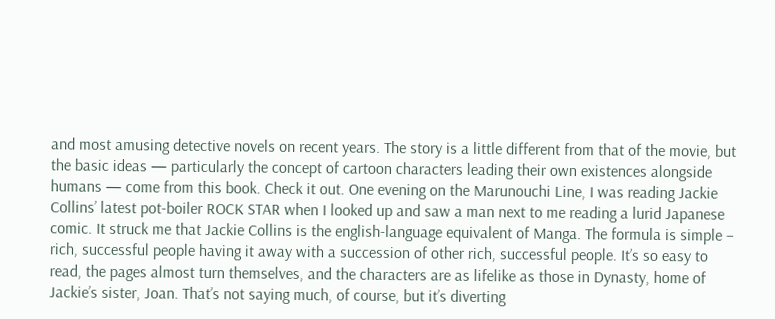and most amusing detective novels on recent years. The story is a little different from that of the movie, but the basic ideas — particularly the concept of cartoon characters leading their own existences alongside humans — come from this book. Check it out. One evening on the Marunouchi Line, I was reading Jackie Collins’ latest pot-boiler ROCK STAR when I looked up and saw a man next to me reading a lurid Japanese comic. It struck me that Jackie Collins is the english-language equivalent of Manga. The formula is simple – rich, successful people having it away with a succession of other rich, successful people. It’s so easy to read, the pages almost turn themselves, and the characters are as lifelike as those in Dynasty, home of Jackie’s sister, Joan. That’s not saying much, of course, but it’s diverting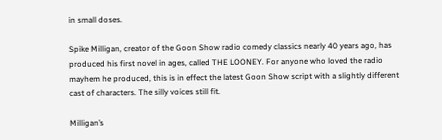in small doses.

Spike Milligan, creator of the Goon Show radio comedy classics nearly 40 years ago, has produced his first novel in ages, called THE LOONEY. For anyone who loved the radio mayhem he produced, this is in effect the latest Goon Show script with a slightly different cast of characters. The silly voices still fit.

Milligan’s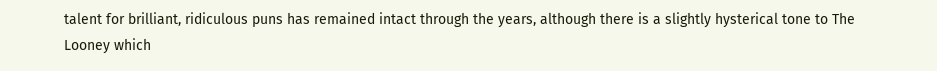talent for brilliant, ridiculous puns has remained intact through the years, although there is a slightly hysterical tone to The Looney which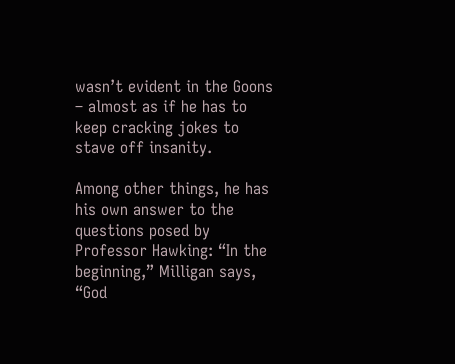wasn’t evident in the Goons – almost as if he has to keep cracking jokes to stave off insanity.

Among other things, he has his own answer to the questions posed by Professor Hawking: “In the beginning,” Milligan says, “God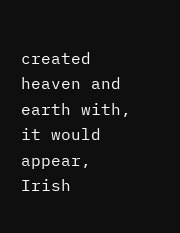created heaven and earth with, it would appear, Irish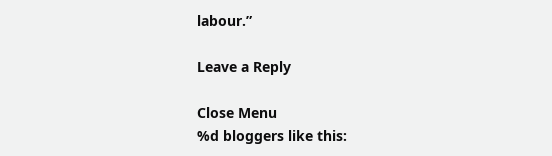labour.”

Leave a Reply

Close Menu
%d bloggers like this: